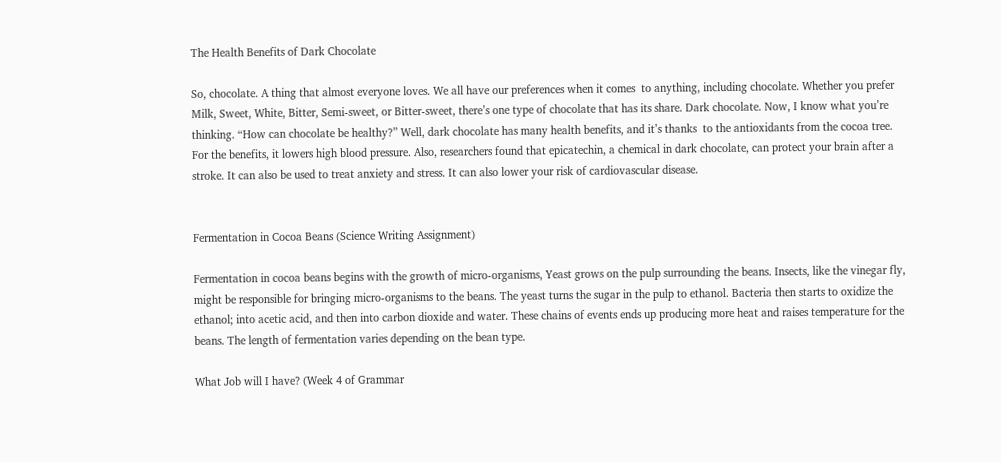The Health Benefits of Dark Chocolate

So, chocolate. A thing that almost everyone loves. We all have our preferences when it comes  to anything, including chocolate. Whether you prefer Milk, Sweet, White, Bitter, Semi-sweet, or Bitter-sweet, there’s one type of chocolate that has its share. Dark chocolate. Now, I know what you’re thinking. “How can chocolate be healthy?” Well, dark chocolate has many health benefits, and it’s thanks  to the antioxidants from the cocoa tree. For the benefits, it lowers high blood pressure. Also, researchers found that epicatechin, a chemical in dark chocolate, can protect your brain after a stroke. It can also be used to treat anxiety and stress. It can also lower your risk of cardiovascular disease.


Fermentation in Cocoa Beans (Science Writing Assignment)

Fermentation in cocoa beans begins with the growth of micro-organisms, Yeast grows on the pulp surrounding the beans. Insects, like the vinegar fly, might be responsible for bringing micro-organisms to the beans. The yeast turns the sugar in the pulp to ethanol. Bacteria then starts to oxidize the ethanol; into acetic acid, and then into carbon dioxide and water. These chains of events ends up producing more heat and raises temperature for the beans. The length of fermentation varies depending on the bean type.

What Job will I have? (Week 4 of Grammar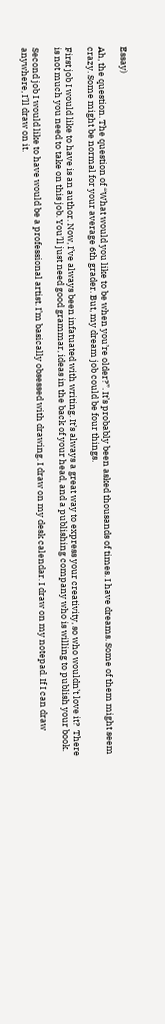Essay)

Ah, the question. The question of “What would you like to be when you’re older?”. It’s probably been asked thousands of times. I have dreams. Some of them might seem crazy. Some might be normal for your average 6th grader. But, my dream job could be four things.

First job I would like to have is an author. Now, I’ve always been infatuated with writing. It’s always a great way to express your creativity, so who wouldn’t love it?  There is not much you need to take on this job. You’ll just need good grammar, ideas in the back of your head, and a publishing company who is willing to publish your book.

Second job I would like to have would be a professional artist. I’m basically obsessed with drawing. I draw on my desk calendar. I draw on my notepad. If I can draw anywhere, I’ll draw on it.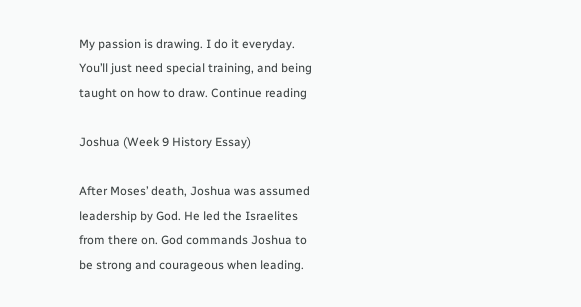My passion is drawing. I do it everyday. You’ll just need special training, and being taught on how to draw. Continue reading

Joshua (Week 9 History Essay)

After Moses’ death, Joshua was assumed leadership by God. He led the Israelites from there on. God commands Joshua to be strong and courageous when leading.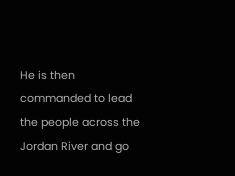He is then commanded to lead the people across the Jordan River and go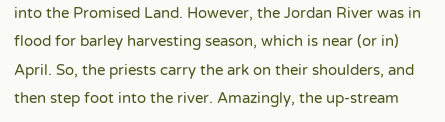into the Promised Land. However, the Jordan River was in flood for barley harvesting season, which is near (or in) April. So, the priests carry the ark on their shoulders, and then step foot into the river. Amazingly, the up-stream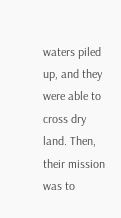waters piled up, and they were able to cross dry land. Then, their mission was to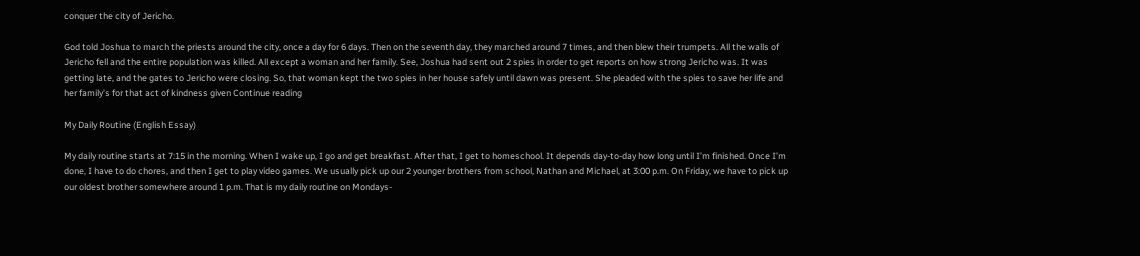conquer the city of Jericho.

God told Joshua to march the priests around the city, once a day for 6 days. Then on the seventh day, they marched around 7 times, and then blew their trumpets. All the walls of Jericho fell and the entire population was killed. All except a woman and her family. See, Joshua had sent out 2 spies in order to get reports on how strong Jericho was. It was getting late, and the gates to Jericho were closing. So, that woman kept the two spies in her house safely until dawn was present. She pleaded with the spies to save her life and her family’s for that act of kindness given Continue reading

My Daily Routine (English Essay)

My daily routine starts at 7:15 in the morning. When I wake up, I go and get breakfast. After that, I get to homeschool. It depends day-to-day how long until I’m finished. Once I’m done, I have to do chores, and then I get to play video games. We usually pick up our 2 younger brothers from school, Nathan and Michael, at 3:00 p.m. On Friday, we have to pick up our oldest brother somewhere around 1 p.m. That is my daily routine on Mondays-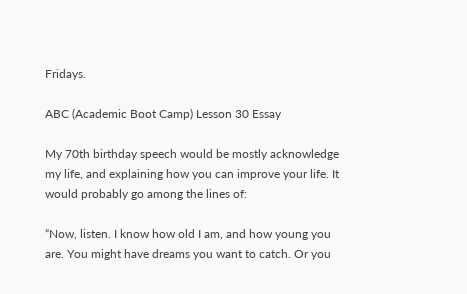Fridays.

ABC (Academic Boot Camp) Lesson 30 Essay

My 70th birthday speech would be mostly acknowledge my life, and explaining how you can improve your life. It would probably go among the lines of:

“Now, listen. I know how old I am, and how young you are. You might have dreams you want to catch. Or you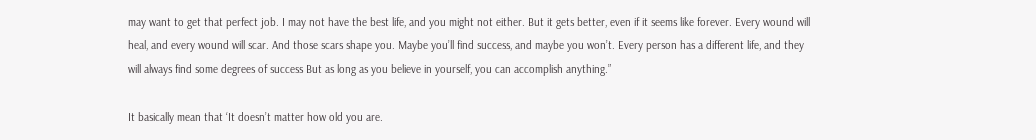may want to get that perfect job. I may not have the best life, and you might not either. But it gets better, even if it seems like forever. Every wound will heal, and every wound will scar. And those scars shape you. Maybe you’ll find success, and maybe you won’t. Every person has a different life, and they will always find some degrees of success But as long as you believe in yourself, you can accomplish anything.”

It basically mean that ‘It doesn’t matter how old you are.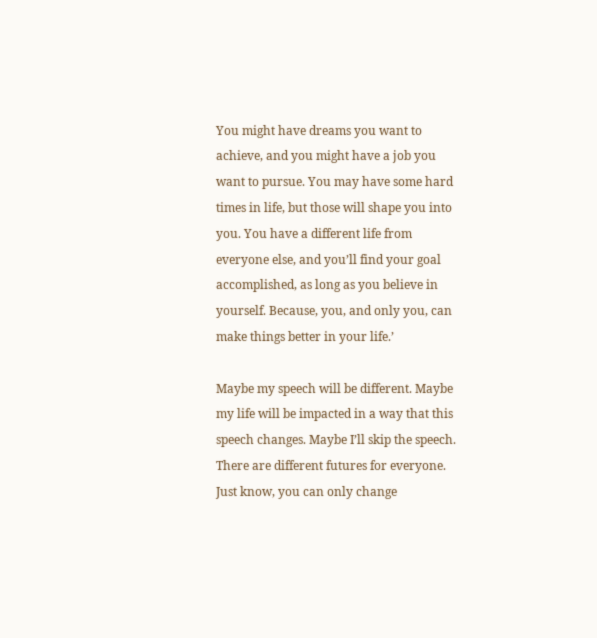You might have dreams you want to achieve, and you might have a job you want to pursue. You may have some hard times in life, but those will shape you into you. You have a different life from everyone else, and you’ll find your goal accomplished, as long as you believe in yourself. Because, you, and only you, can make things better in your life.’

Maybe my speech will be different. Maybe my life will be impacted in a way that this speech changes. Maybe I’ll skip the speech. There are different futures for everyone. Just know, you can only change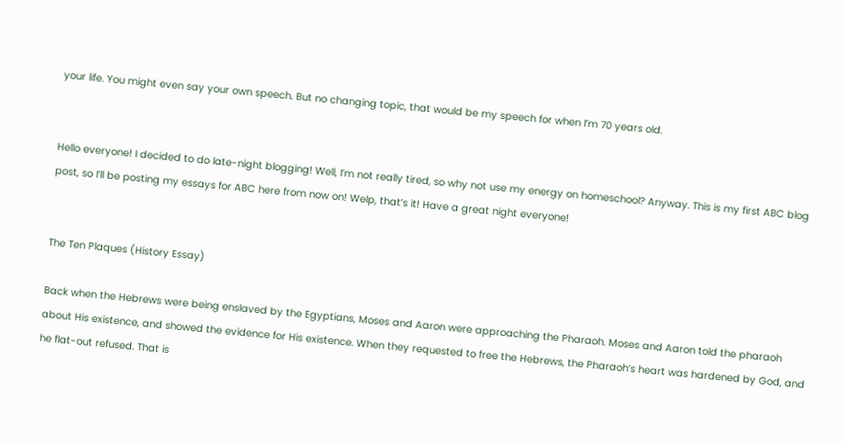your life. You might even say your own speech. But no changing topic, that would be my speech for when I’m 70 years old.


Hello everyone! I decided to do late-night blogging! Well, I’m not really tired, so why not use my energy on homeschool? Anyway. This is my first ABC blog post, so I’ll be posting my essays for ABC here from now on! Welp, that’s it! Have a great night everyone!


The Ten Plaques (History Essay)

Back when the Hebrews were being enslaved by the Egyptians, Moses and Aaron were approaching the Pharaoh. Moses and Aaron told the pharaoh about His existence, and showed the evidence for His existence. When they requested to free the Hebrews, the Pharaoh’s heart was hardened by God, and he flat-out refused. That is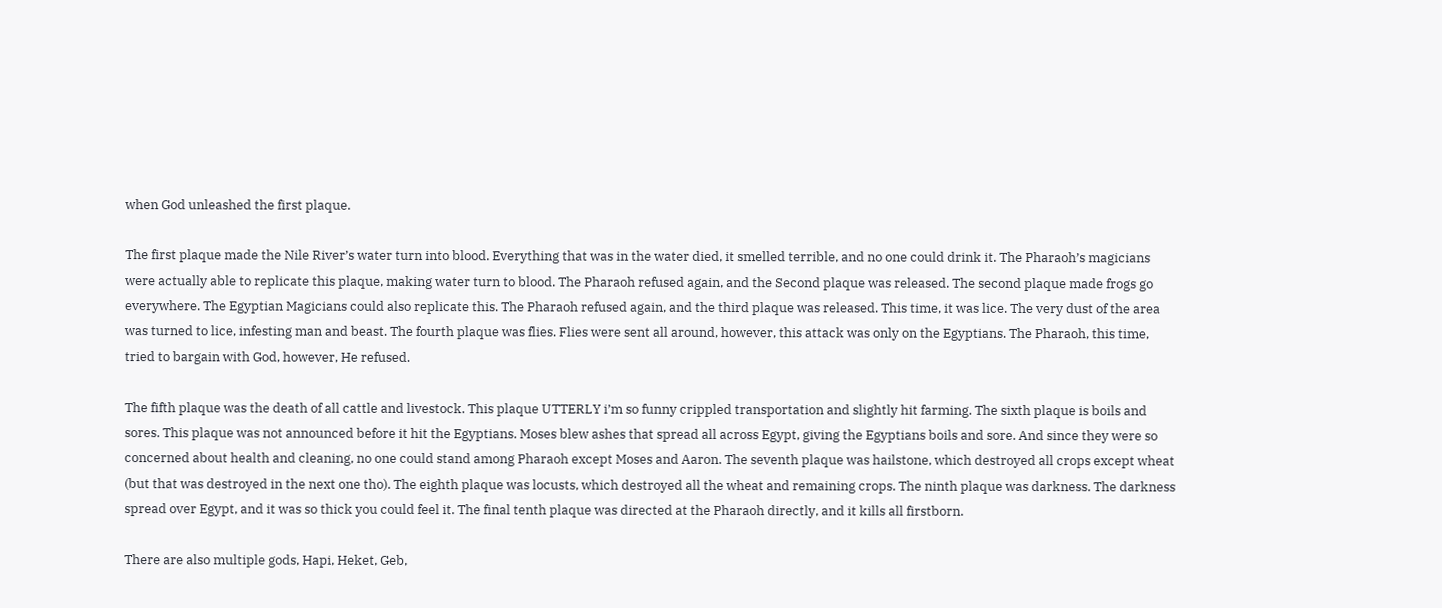when God unleashed the first plaque.

The first plaque made the Nile River’s water turn into blood. Everything that was in the water died, it smelled terrible, and no one could drink it. The Pharaoh’s magicians were actually able to replicate this plaque, making water turn to blood. The Pharaoh refused again, and the Second plaque was released. The second plaque made frogs go everywhere. The Egyptian Magicians could also replicate this. The Pharaoh refused again, and the third plaque was released. This time, it was lice. The very dust of the area was turned to lice, infesting man and beast. The fourth plaque was flies. Flies were sent all around, however, this attack was only on the Egyptians. The Pharaoh, this time, tried to bargain with God, however, He refused.

The fifth plaque was the death of all cattle and livestock. This plaque UTTERLY i’m so funny crippled transportation and slightly hit farming. The sixth plaque is boils and sores. This plaque was not announced before it hit the Egyptians. Moses blew ashes that spread all across Egypt, giving the Egyptians boils and sore. And since they were so concerned about health and cleaning, no one could stand among Pharaoh except Moses and Aaron. The seventh plaque was hailstone, which destroyed all crops except wheat (but that was destroyed in the next one tho). The eighth plaque was locusts, which destroyed all the wheat and remaining crops. The ninth plaque was darkness. The darkness spread over Egypt, and it was so thick you could feel it. The final tenth plaque was directed at the Pharaoh directly, and it kills all firstborn.

There are also multiple gods, Hapi, Heket, Geb,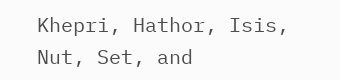Khepri, Hathor, Isis, Nut, Set, and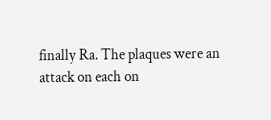finally Ra. The plaques were an attack on each on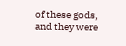of these gods, and they were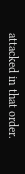attacked in that order.